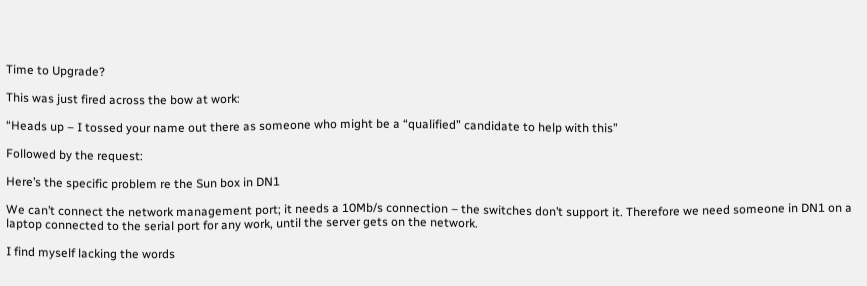Time to Upgrade?

This was just fired across the bow at work:

“Heads up – I tossed your name out there as someone who might be a “qualified” candidate to help with this”

Followed by the request:

Here’s the specific problem re the Sun box in DN1

We can’t connect the network management port; it needs a 10Mb/s connection – the switches don’t support it. Therefore we need someone in DN1 on a laptop connected to the serial port for any work, until the server gets on the network.

I find myself lacking the words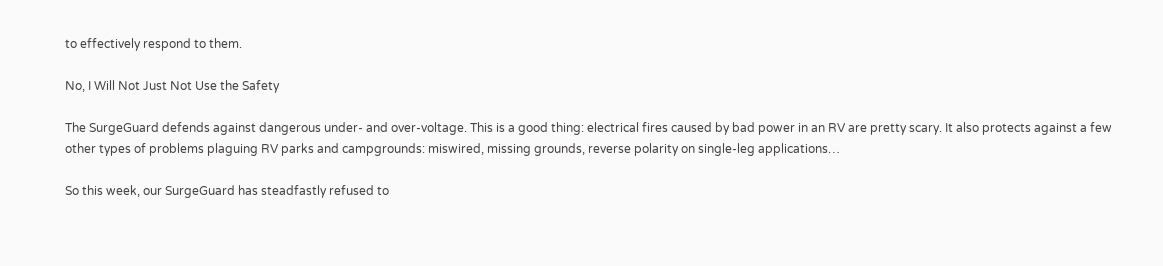to effectively respond to them.

No, I Will Not Just Not Use the Safety

The SurgeGuard defends against dangerous under- and over-voltage. This is a good thing: electrical fires caused by bad power in an RV are pretty scary. It also protects against a few other types of problems plaguing RV parks and campgrounds: miswired, missing grounds, reverse polarity on single-leg applications…

So this week, our SurgeGuard has steadfastly refused to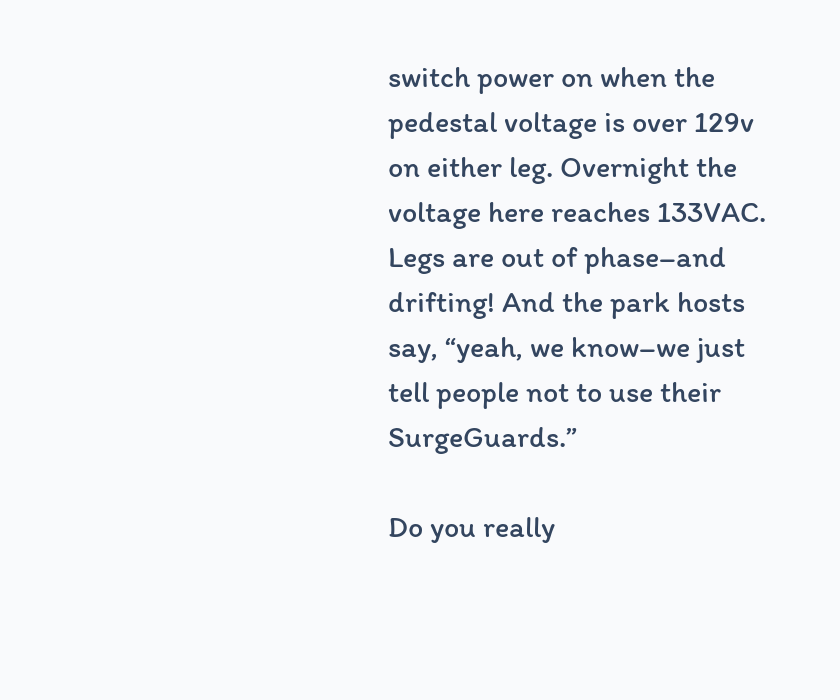switch power on when the pedestal voltage is over 129v on either leg. Overnight the voltage here reaches 133VAC. Legs are out of phase–and drifting! And the park hosts say, “yeah, we know–we just tell people not to use their SurgeGuards.”

Do you really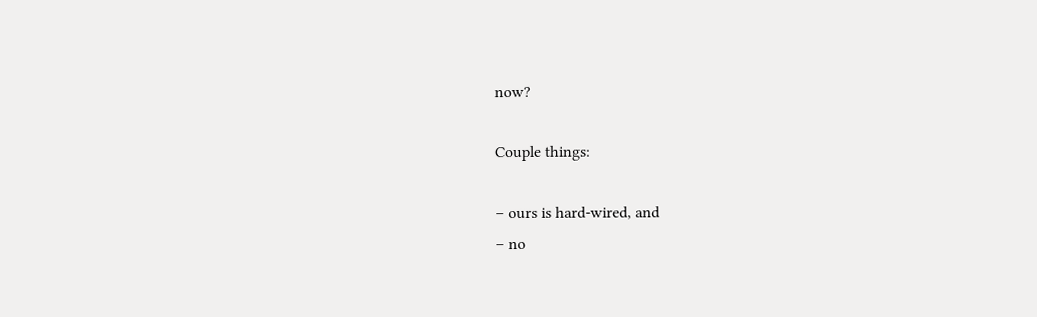now?

Couple things:

– ours is hard-wired, and
– no